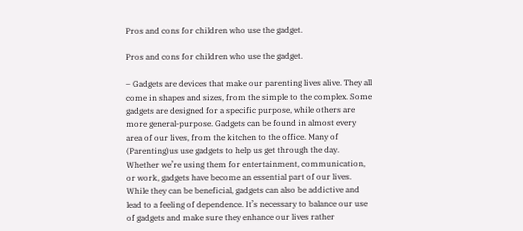Pros and cons for children who use the gadget.

Pros and cons for children who use the gadget.

– Gadgets are devices that make our parenting lives alive. They all come in shapes and sizes, from the simple to the complex. Some gadgets are designed for a specific purpose, while others are more general-purpose. Gadgets can be found in almost every area of our lives, from the kitchen to the office. Many of (Parenting)us use gadgets to help us get through the day. Whether we’re using them for entertainment, communication, or work, gadgets have become an essential part of our lives. While they can be beneficial, gadgets can also be addictive and lead to a feeling of dependence. It’s necessary to balance our use of gadgets and make sure they enhance our lives rather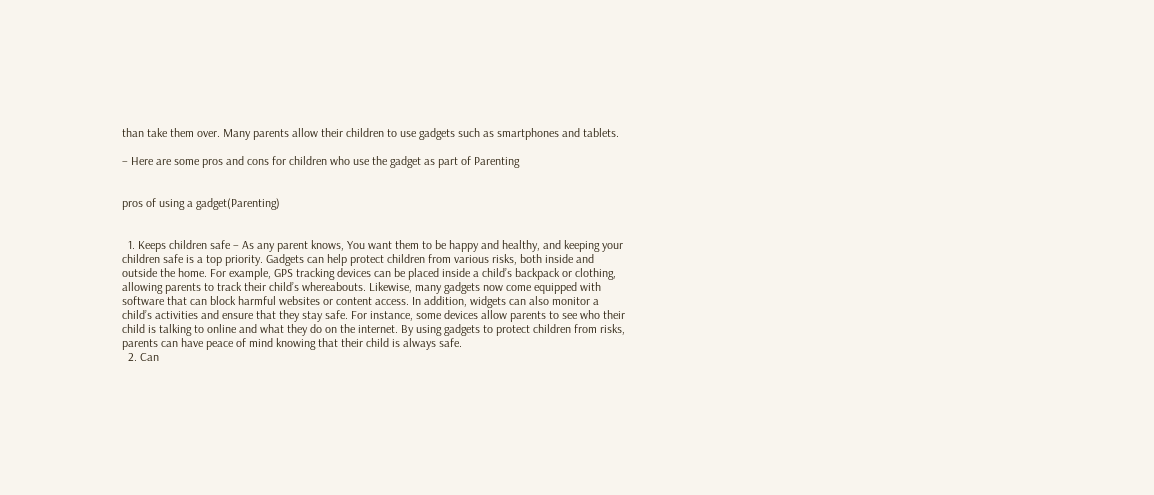than take them over. Many parents allow their children to use gadgets such as smartphones and tablets.

– Here are some pros and cons for children who use the gadget as part of Parenting


pros of using a gadget(Parenting)


  1. Keeps children safe – As any parent knows, You want them to be happy and healthy, and keeping your children safe is a top priority. Gadgets can help protect children from various risks, both inside and outside the home. For example, GPS tracking devices can be placed inside a child’s backpack or clothing, allowing parents to track their child’s whereabouts. Likewise, many gadgets now come equipped with software that can block harmful websites or content access. In addition, widgets can also monitor a child’s activities and ensure that they stay safe. For instance, some devices allow parents to see who their child is talking to online and what they do on the internet. By using gadgets to protect children from risks, parents can have peace of mind knowing that their child is always safe.
  2. Can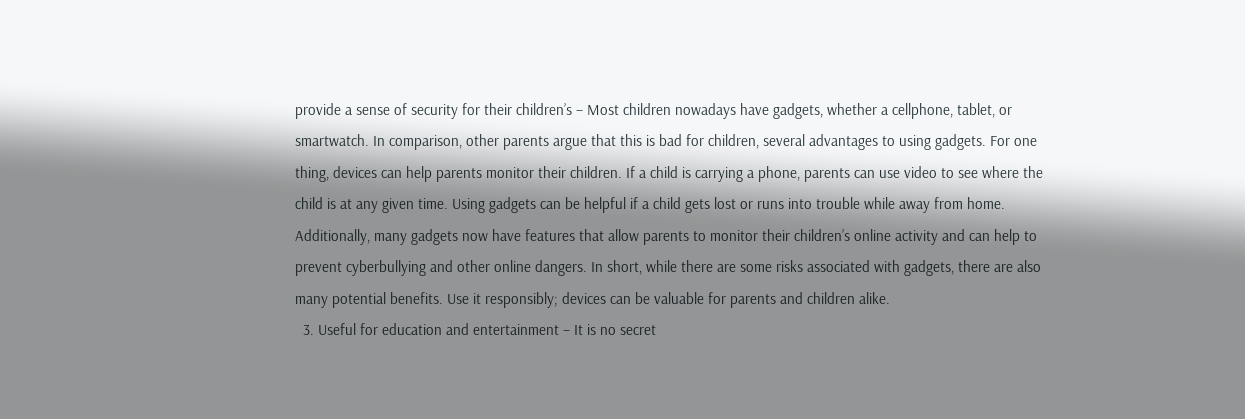provide a sense of security for their children’s – Most children nowadays have gadgets, whether a cellphone, tablet, or smartwatch. In comparison, other parents argue that this is bad for children, several advantages to using gadgets. For one thing, devices can help parents monitor their children. If a child is carrying a phone, parents can use video to see where the child is at any given time. Using gadgets can be helpful if a child gets lost or runs into trouble while away from home. Additionally, many gadgets now have features that allow parents to monitor their children’s online activity and can help to prevent cyberbullying and other online dangers. In short, while there are some risks associated with gadgets, there are also many potential benefits. Use it responsibly; devices can be valuable for parents and children alike.
  3. Useful for education and entertainment – It is no secret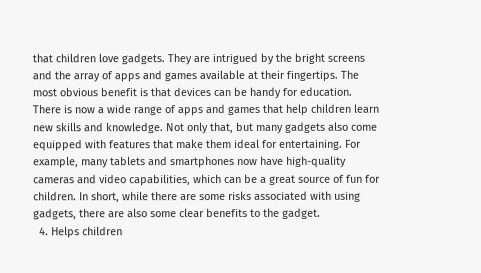that children love gadgets. They are intrigued by the bright screens and the array of apps and games available at their fingertips. The most obvious benefit is that devices can be handy for education. There is now a wide range of apps and games that help children learn new skills and knowledge. Not only that, but many gadgets also come equipped with features that make them ideal for entertaining. For example, many tablets and smartphones now have high-quality cameras and video capabilities, which can be a great source of fun for children. In short, while there are some risks associated with using gadgets, there are also some clear benefits to the gadget.
  4. Helps children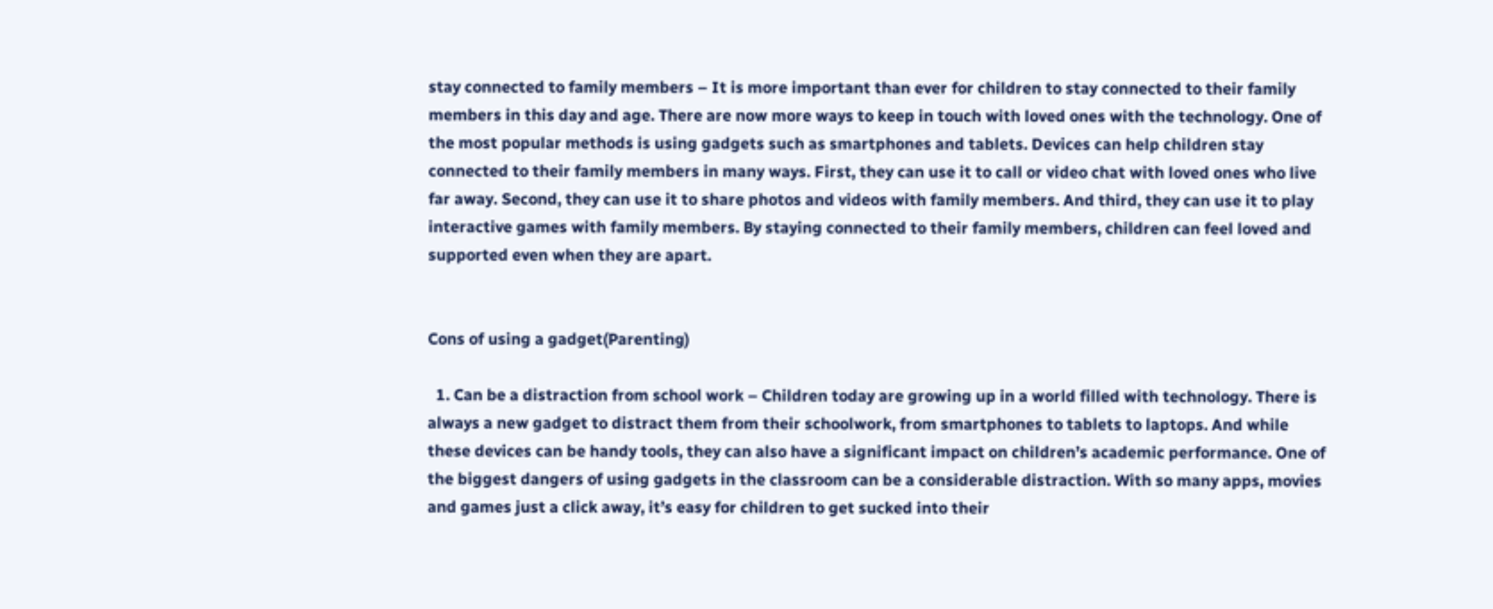stay connected to family members – It is more important than ever for children to stay connected to their family members in this day and age. There are now more ways to keep in touch with loved ones with the technology. One of the most popular methods is using gadgets such as smartphones and tablets. Devices can help children stay connected to their family members in many ways. First, they can use it to call or video chat with loved ones who live far away. Second, they can use it to share photos and videos with family members. And third, they can use it to play interactive games with family members. By staying connected to their family members, children can feel loved and supported even when they are apart.


Cons of using a gadget(Parenting)

  1. Can be a distraction from school work – Children today are growing up in a world filled with technology. There is always a new gadget to distract them from their schoolwork, from smartphones to tablets to laptops. And while these devices can be handy tools, they can also have a significant impact on children’s academic performance. One of the biggest dangers of using gadgets in the classroom can be a considerable distraction. With so many apps, movies and games just a click away, it’s easy for children to get sucked into their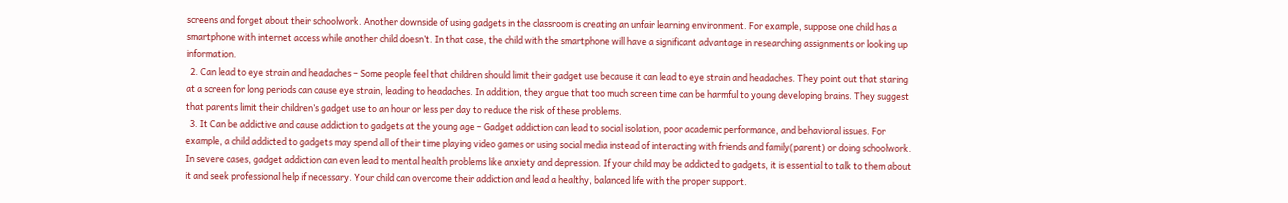screens and forget about their schoolwork. Another downside of using gadgets in the classroom is creating an unfair learning environment. For example, suppose one child has a smartphone with internet access while another child doesn’t. In that case, the child with the smartphone will have a significant advantage in researching assignments or looking up information.
  2. Can lead to eye strain and headaches – Some people feel that children should limit their gadget use because it can lead to eye strain and headaches. They point out that staring at a screen for long periods can cause eye strain, leading to headaches. In addition, they argue that too much screen time can be harmful to young developing brains. They suggest that parents limit their children’s gadget use to an hour or less per day to reduce the risk of these problems.
  3. It Can be addictive and cause addiction to gadgets at the young age – Gadget addiction can lead to social isolation, poor academic performance, and behavioral issues. For example, a child addicted to gadgets may spend all of their time playing video games or using social media instead of interacting with friends and family(parent) or doing schoolwork. In severe cases, gadget addiction can even lead to mental health problems like anxiety and depression. If your child may be addicted to gadgets, it is essential to talk to them about it and seek professional help if necessary. Your child can overcome their addiction and lead a healthy, balanced life with the proper support.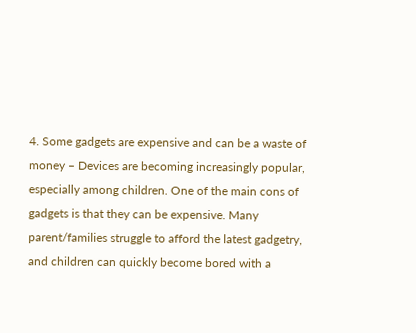4. Some gadgets are expensive and can be a waste of money – Devices are becoming increasingly popular, especially among children. One of the main cons of gadgets is that they can be expensive. Many parent/families struggle to afford the latest gadgetry, and children can quickly become bored with a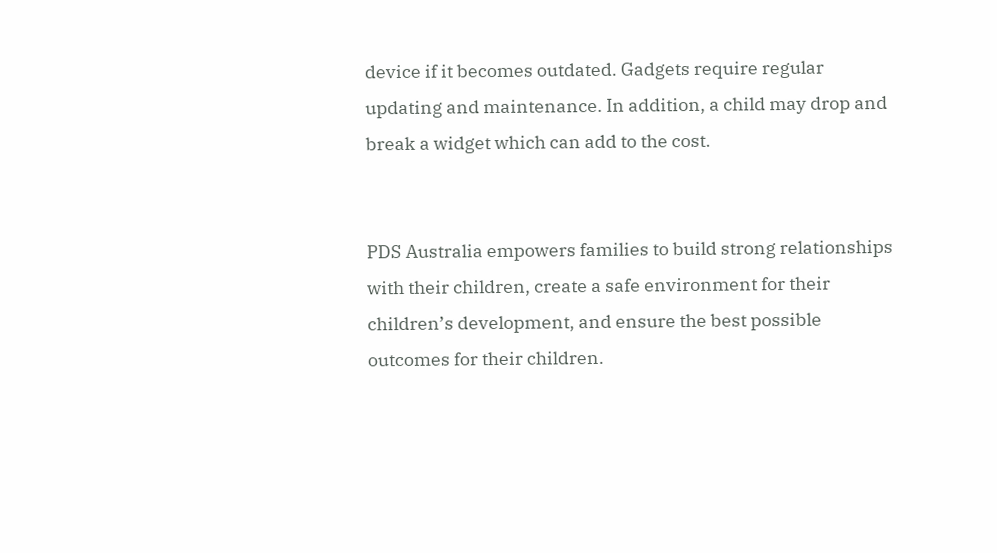device if it becomes outdated. Gadgets require regular updating and maintenance. In addition, a child may drop and break a widget which can add to the cost.


PDS Australia empowers families to build strong relationships with their children, create a safe environment for their children’s development, and ensure the best possible outcomes for their children.